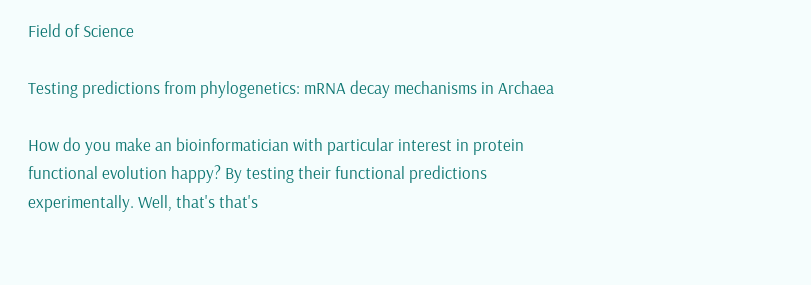Field of Science

Testing predictions from phylogenetics: mRNA decay mechanisms in Archaea

How do you make an bioinformatician with particular interest in protein functional evolution happy? By testing their functional predictions experimentally. Well, that's that's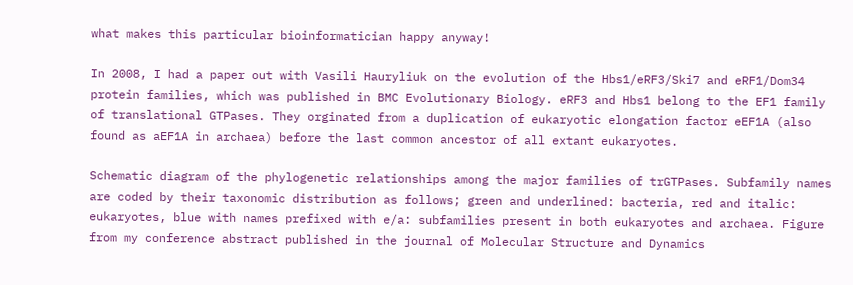what makes this particular bioinformatician happy anyway!

In 2008, I had a paper out with Vasili Hauryliuk on the evolution of the Hbs1/eRF3/Ski7 and eRF1/Dom34 protein families, which was published in BMC Evolutionary Biology. eRF3 and Hbs1 belong to the EF1 family of translational GTPases. They orginated from a duplication of eukaryotic elongation factor eEF1A (also found as aEF1A in archaea) before the last common ancestor of all extant eukaryotes.

Schematic diagram of the phylogenetic relationships among the major families of trGTPases. Subfamily names are coded by their taxonomic distribution as follows; green and underlined: bacteria, red and italic: eukaryotes, blue with names prefixed with e/a: subfamilies present in both eukaryotes and archaea. Figure from my conference abstract published in the journal of Molecular Structure and Dynamics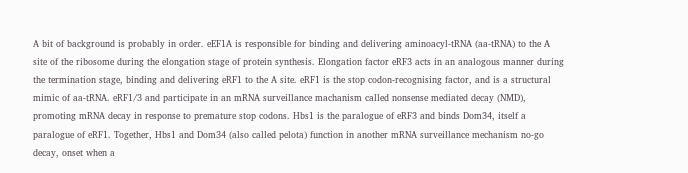A bit of background is probably in order. eEF1A is responsible for binding and delivering aminoacyl-tRNA (aa-tRNA) to the A site of the ribosome during the elongation stage of protein synthesis. Elongation factor eRF3 acts in an analogous manner during the termination stage, binding and delivering eRF1 to the A site. eRF1 is the stop codon-recognising factor, and is a structural mimic of aa-tRNA. eRF1/3 and participate in an mRNA surveillance machanism called nonsense mediated decay (NMD), promoting mRNA decay in response to premature stop codons. Hbs1 is the paralogue of eRF3 and binds Dom34, itself a paralogue of eRF1. Together, Hbs1 and Dom34 (also called pelota) function in another mRNA surveillance mechanism no-go decay, onset when a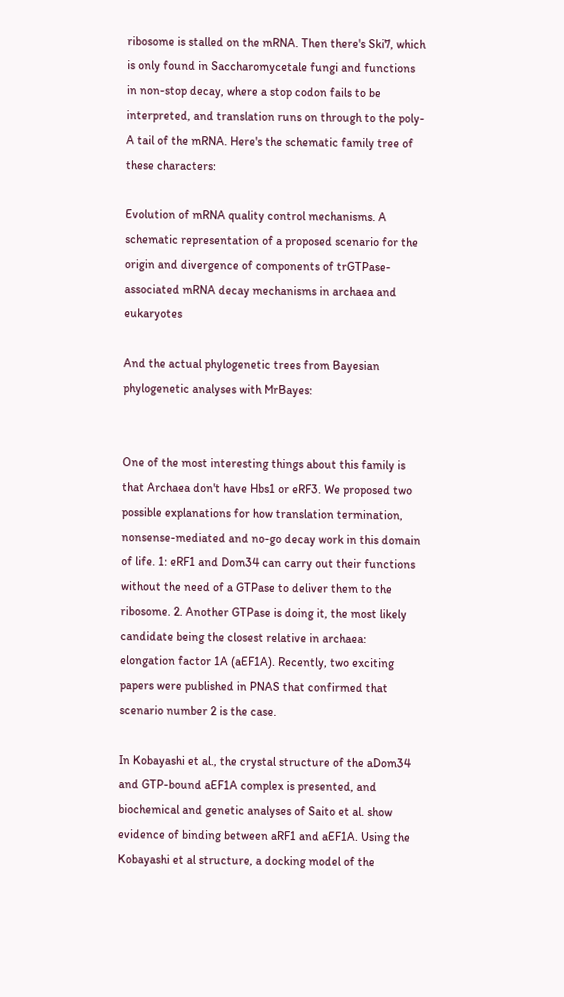ribosome is stalled on the mRNA. Then there's Ski7, which is only found in Saccharomycetale fungi and functions in non-stop decay, where a stop codon fails to be interpreted, and translation runs on through to the poly-A tail of the mRNA. Here's the schematic family tree of these characters:

Evolution of mRNA quality control mechanisms. A schematic representation of a proposed scenario for the origin and divergence of components of trGTPase-associated mRNA decay mechanisms in archaea and eukaryotes

And the actual phylogenetic trees from Bayesian phylogenetic analyses with MrBayes:


One of the most interesting things about this family is that Archaea don't have Hbs1 or eRF3. We proposed two possible explanations for how translation termination, nonsense-mediated and no-go decay work in this domain of life. 1: eRF1 and Dom34 can carry out their functions without the need of a GTPase to deliver them to the ribosome. 2. Another GTPase is doing it, the most likely candidate being the closest relative in archaea: elongation factor 1A (aEF1A). Recently, two exciting papers were published in PNAS that confirmed that scenario number 2 is the case.

In Kobayashi et al., the crystal structure of the aDom34 and GTP-bound aEF1A complex is presented, and biochemical and genetic analyses of Saito et al. show evidence of binding between aRF1 and aEF1A. Using the Kobayashi et al structure, a docking model of the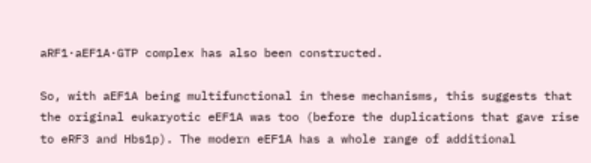aRF1·aEF1A·GTP complex has also been constructed.

So, with aEF1A being multifunctional in these mechanisms, this suggests that the original eukaryotic eEF1A was too (before the duplications that gave rise to eRF3 and Hbs1p). The modern eEF1A has a whole range of additional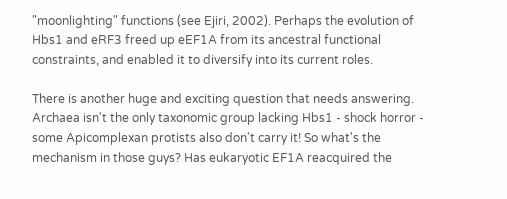"moonlighting" functions (see Ejiri, 2002). Perhaps the evolution of Hbs1 and eRF3 freed up eEF1A from its ancestral functional constraints, and enabled it to diversify into its current roles.

There is another huge and exciting question that needs answering. Archaea isn't the only taxonomic group lacking Hbs1 - shock horror - some Apicomplexan protists also don't carry it! So what's the mechanism in those guys? Has eukaryotic EF1A reacquired the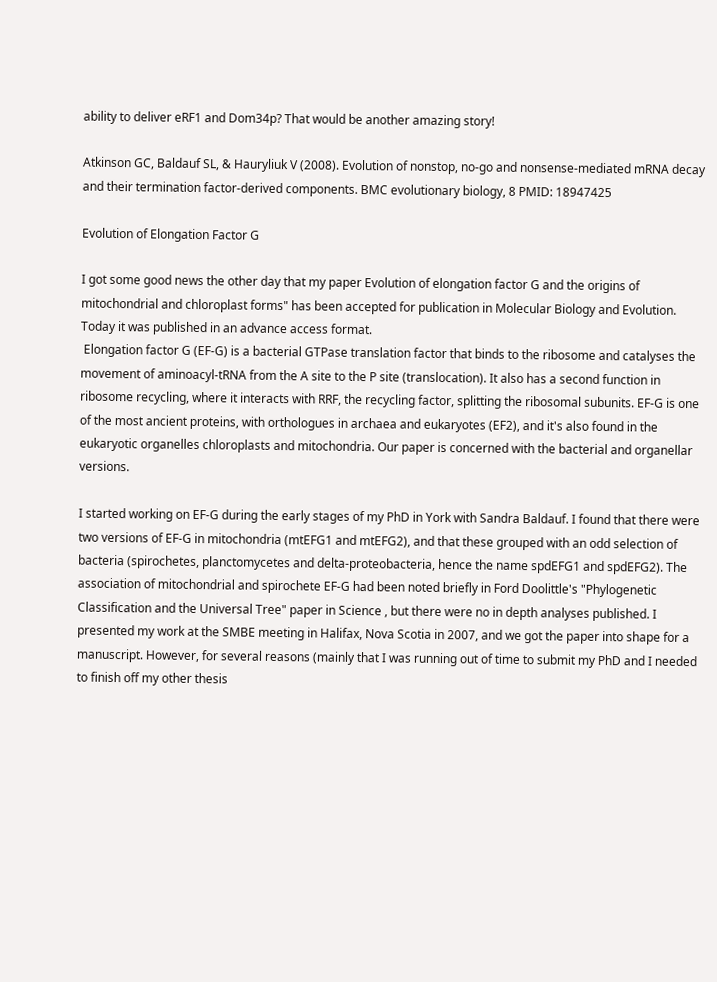ability to deliver eRF1 and Dom34p? That would be another amazing story!

Atkinson GC, Baldauf SL, & Hauryliuk V (2008). Evolution of nonstop, no-go and nonsense-mediated mRNA decay and their termination factor-derived components. BMC evolutionary biology, 8 PMID: 18947425

Evolution of Elongation Factor G

I got some good news the other day that my paper Evolution of elongation factor G and the origins of mitochondrial and chloroplast forms" has been accepted for publication in Molecular Biology and Evolution. Today it was published in an advance access format.
 Elongation factor G (EF-G) is a bacterial GTPase translation factor that binds to the ribosome and catalyses the movement of aminoacyl-tRNA from the A site to the P site (translocation). It also has a second function in ribosome recycling, where it interacts with RRF, the recycling factor, splitting the ribosomal subunits. EF-G is one of the most ancient proteins, with orthologues in archaea and eukaryotes (EF2), and it's also found in the eukaryotic organelles chloroplasts and mitochondria. Our paper is concerned with the bacterial and organellar versions.

I started working on EF-G during the early stages of my PhD in York with Sandra Baldauf. I found that there were two versions of EF-G in mitochondria (mtEFG1 and mtEFG2), and that these grouped with an odd selection of bacteria (spirochetes, planctomycetes and delta-proteobacteria, hence the name spdEFG1 and spdEFG2). The association of mitochondrial and spirochete EF-G had been noted briefly in Ford Doolittle's "Phylogenetic Classification and the Universal Tree" paper in Science , but there were no in depth analyses published. I presented my work at the SMBE meeting in Halifax, Nova Scotia in 2007, and we got the paper into shape for a manuscript. However, for several reasons (mainly that I was running out of time to submit my PhD and I needed to finish off my other thesis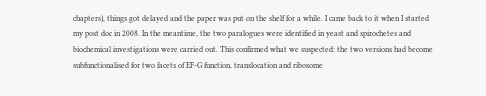chapters), things got delayed and the paper was put on the shelf for a while. I came back to it when I started my post doc in 2008. In the meantime, the two paralogues were identified in yeast and spirochetes and biochemical investigations were carried out. This confirmed what we suspected: the two versions had become subfunctionalised for two facets of EF-G function, translocation and ribosome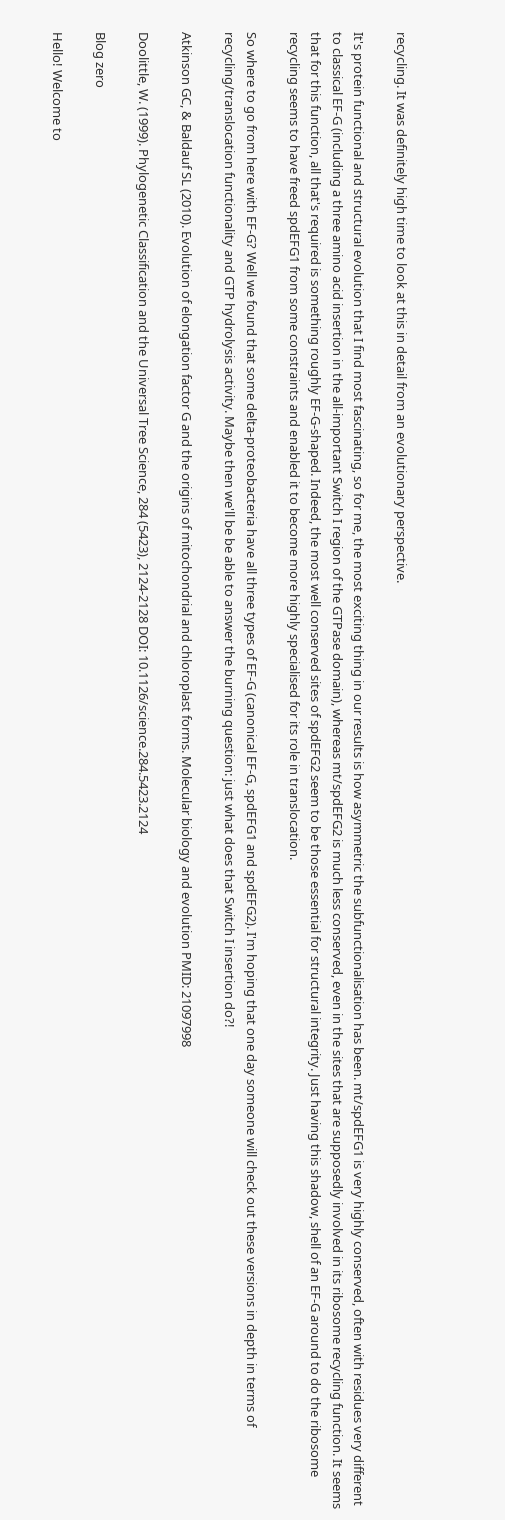recycling. It was definitely high time to look at this in detail from an evolutionary perspective.

It's protein functional and structural evolution that I find most fascinating, so for me, the most exciting thing in our results is how asymmetric the subfunctionalisation has been. mt/spdEFG1 is very highly conserved, often with residues very different to classical EF-G (including a three amino acid insertion in the all-important Switch I region of the GTPase domain), whereas mt/spdEFG2 is much less conserved, even in the sites that are supposedly involved in its ribosome recycling function. It seems that for this function, all that's required is something roughly EF-G-shaped. Indeed, the most well conserved sites of spdEFG2 seem to be those essential for structural integrity. Just having this shadow, shell of an EF-G around to do the ribosome recycling seems to have freed spdEFG1 from some constraints and enabled it to become more highly specialised for its role in translocation.

So where to go from here with EF-G? Well we found that some delta-proteobacteria have all three types of EF-G (canonical EF-G, spdEFG1 and spdEFG2). I'm hoping that one day someone will check out these versions in depth in terms of recycling/translocation functionality and GTP hydrolysis activity. Maybe then we'll be be able to answer the burning question: just what does that Switch I insertion do?!

Atkinson GC, & Baldauf SL (2010). Evolution of elongation factor G and the origins of mitochondrial and chloroplast forms. Molecular biology and evolution PMID: 21097998

Doolittle, W. (1999). Phylogenetic Classification and the Universal Tree Science, 284 (5423), 2124-2128 DOI: 10.1126/science.284.5423.2124

Blog zero

Hello! Welcome to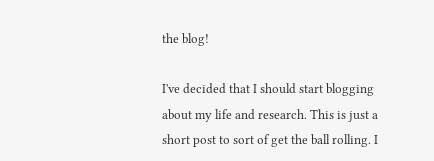the blog!

I've decided that I should start blogging about my life and research. This is just a short post to sort of get the ball rolling. I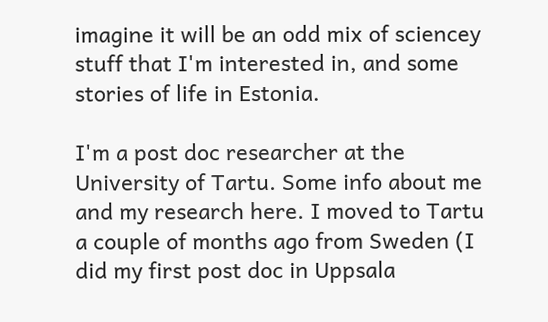imagine it will be an odd mix of sciencey stuff that I'm interested in, and some stories of life in Estonia.

I'm a post doc researcher at the University of Tartu. Some info about me and my research here. I moved to Tartu a couple of months ago from Sweden (I did my first post doc in Uppsala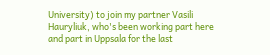University) to join my partner Vasili Hauryliuk, who's been working part here and part in Uppsala for the last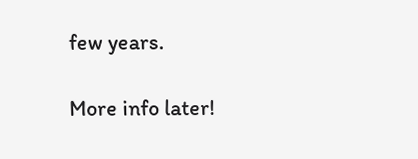few years.

More info later!